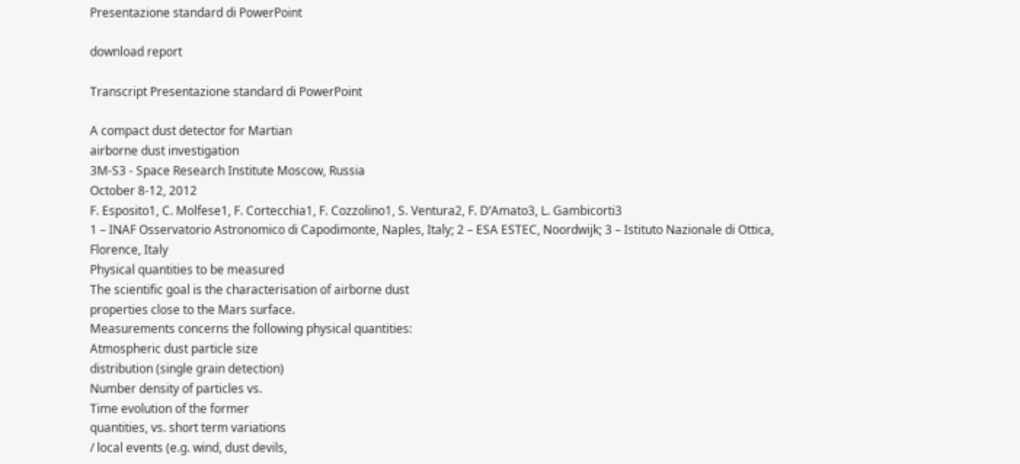Presentazione standard di PowerPoint

download report

Transcript Presentazione standard di PowerPoint

A compact dust detector for Martian
airborne dust investigation
3M-S3 - Space Research Institute Moscow, Russia
October 8-12, 2012
F. Esposito1, C. Molfese1, F. Cortecchia1, F. Cozzolino1, S. Ventura2, F. D’Amato3, L. Gambicorti3
1 – INAF Osservatorio Astronomico di Capodimonte, Naples, Italy; 2 – ESA ESTEC, Noordwijk; 3 – Istituto Nazionale di Ottica,
Florence, Italy
Physical quantities to be measured
The scientific goal is the characterisation of airborne dust
properties close to the Mars surface.
Measurements concerns the following physical quantities:
Atmospheric dust particle size
distribution (single grain detection)
Number density of particles vs.
Time evolution of the former
quantities, vs. short term variations
/ local events (e.g. wind, dust devils,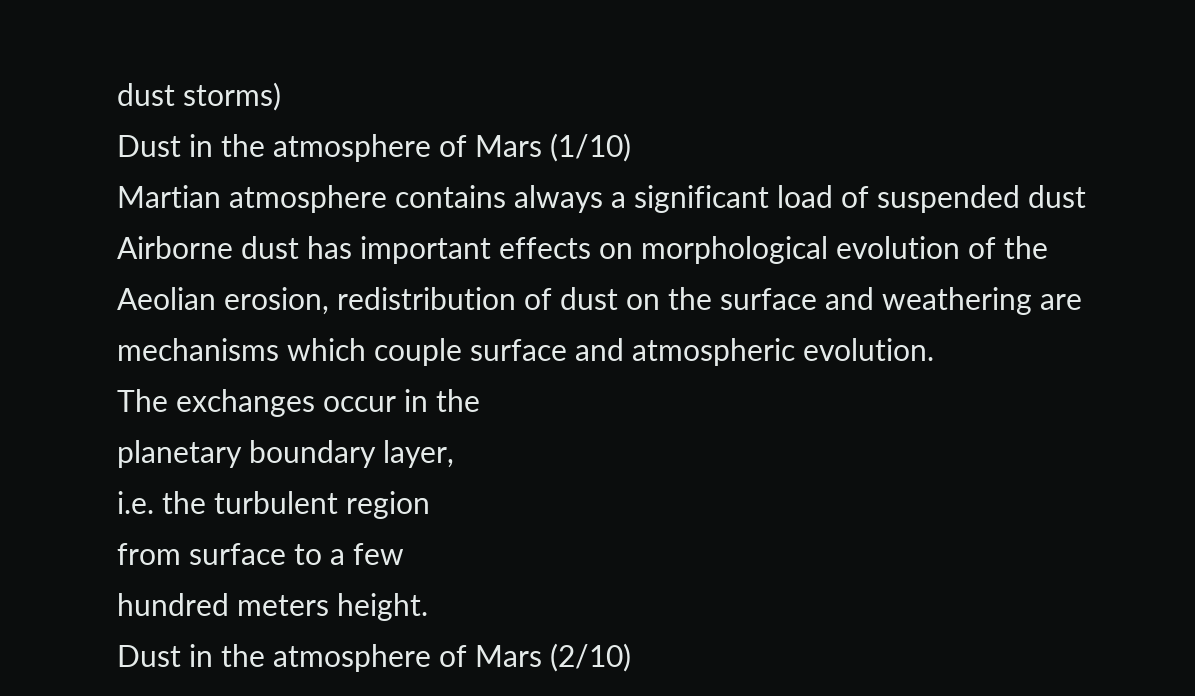dust storms)
Dust in the atmosphere of Mars (1/10)
Martian atmosphere contains always a significant load of suspended dust
Airborne dust has important effects on morphological evolution of the
Aeolian erosion, redistribution of dust on the surface and weathering are
mechanisms which couple surface and atmospheric evolution.
The exchanges occur in the
planetary boundary layer,
i.e. the turbulent region
from surface to a few
hundred meters height.
Dust in the atmosphere of Mars (2/10)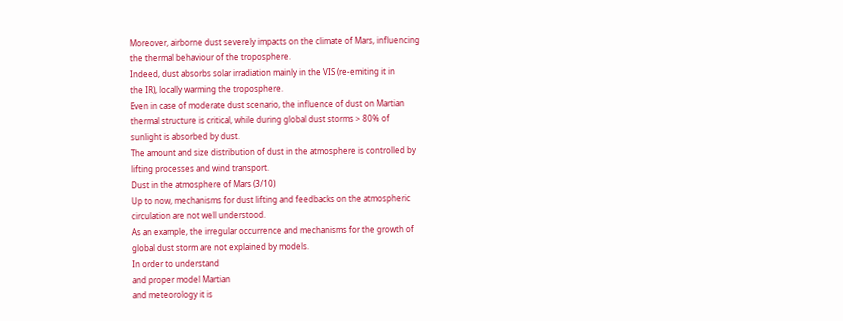Moreover, airborne dust severely impacts on the climate of Mars, influencing
the thermal behaviour of the troposphere.
Indeed, dust absorbs solar irradiation mainly in the VIS (re-emiting it in
the IR), locally warming the troposphere.
Even in case of moderate dust scenario, the influence of dust on Martian
thermal structure is critical, while during global dust storms > 80% of
sunlight is absorbed by dust.
The amount and size distribution of dust in the atmosphere is controlled by
lifting processes and wind transport.
Dust in the atmosphere of Mars (3/10)
Up to now, mechanisms for dust lifting and feedbacks on the atmospheric
circulation are not well understood.
As an example, the irregular occurrence and mechanisms for the growth of
global dust storm are not explained by models.
In order to understand
and proper model Martian
and meteorology it is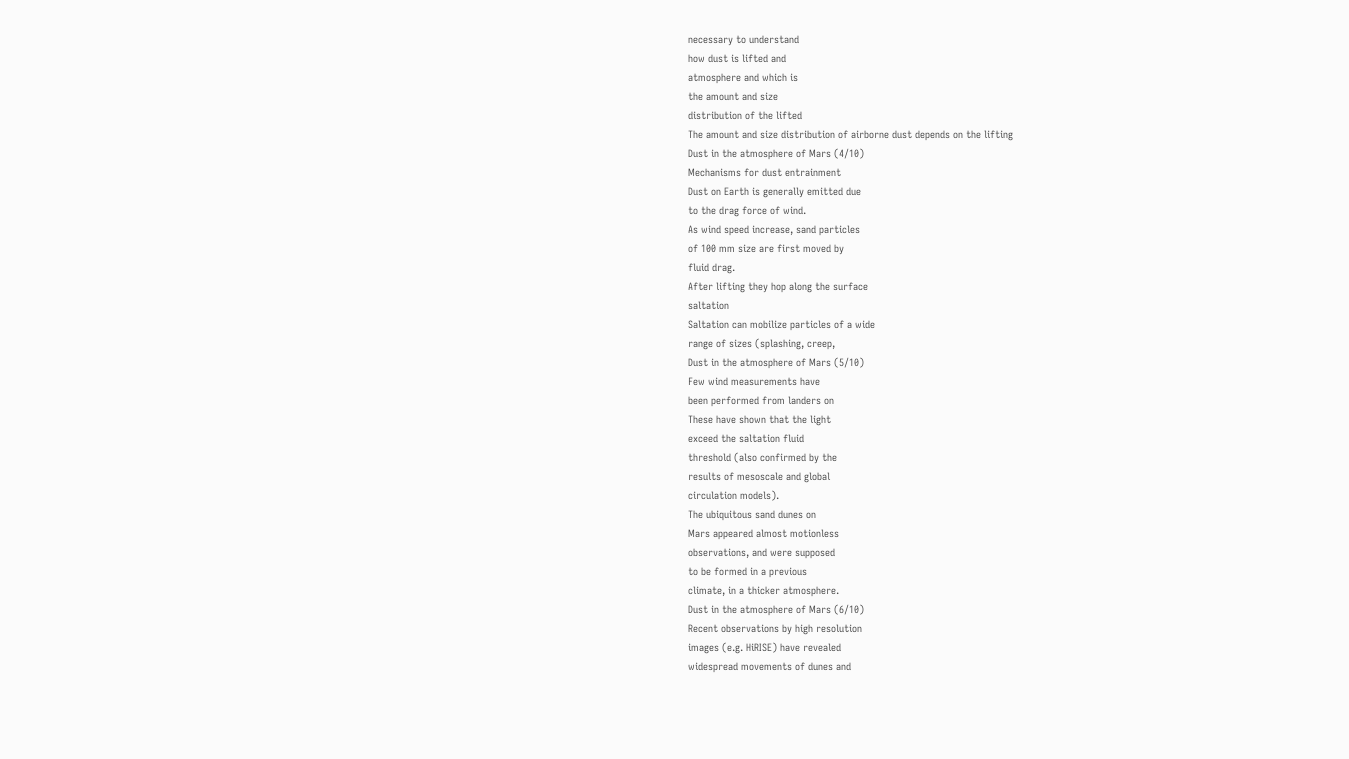necessary to understand
how dust is lifted and
atmosphere and which is
the amount and size
distribution of the lifted
The amount and size distribution of airborne dust depends on the lifting
Dust in the atmosphere of Mars (4/10)
Mechanisms for dust entrainment
Dust on Earth is generally emitted due
to the drag force of wind.
As wind speed increase, sand particles
of 100 mm size are first moved by
fluid drag.
After lifting they hop along the surface
saltation
Saltation can mobilize particles of a wide
range of sizes (splashing, creep,
Dust in the atmosphere of Mars (5/10)
Few wind measurements have
been performed from landers on
These have shown that the light
exceed the saltation fluid
threshold (also confirmed by the
results of mesoscale and global
circulation models).
The ubiquitous sand dunes on
Mars appeared almost motionless
observations, and were supposed
to be formed in a previous
climate, in a thicker atmosphere.
Dust in the atmosphere of Mars (6/10)
Recent observations by high resolution
images (e.g. HiRISE) have revealed
widespread movements of dunes and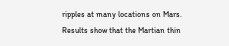ripples at many locations on Mars.
Results show that the Martian thin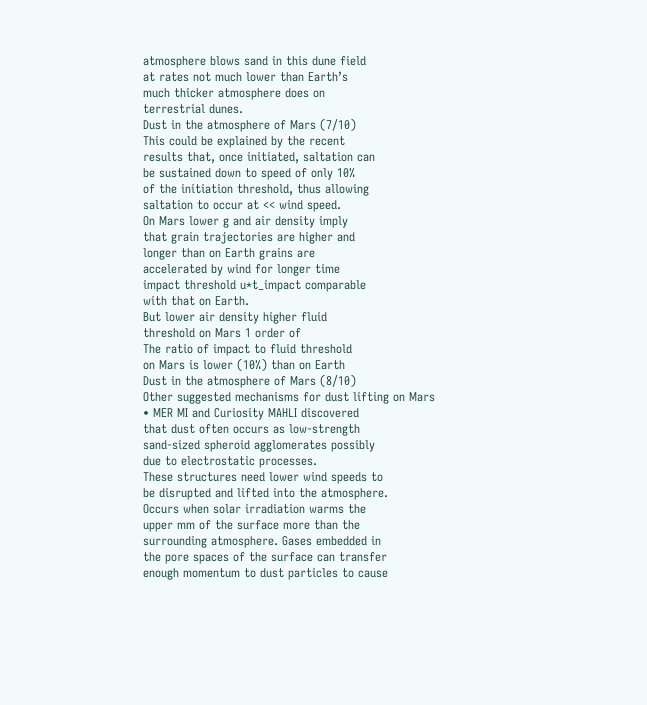atmosphere blows sand in this dune field
at rates not much lower than Earth’s
much thicker atmosphere does on
terrestrial dunes.
Dust in the atmosphere of Mars (7/10)
This could be explained by the recent
results that, once initiated, saltation can
be sustained down to speed of only 10%
of the initiation threshold, thus allowing
saltation to occur at << wind speed.
On Mars lower g and air density imply
that grain trajectories are higher and
longer than on Earth grains are
accelerated by wind for longer time
impact threshold u*t_impact comparable
with that on Earth.
But lower air density higher fluid
threshold on Mars 1 order of
The ratio of impact to fluid threshold
on Mars is lower (10%) than on Earth
Dust in the atmosphere of Mars (8/10)
Other suggested mechanisms for dust lifting on Mars
• MER MI and Curiosity MAHLI discovered
that dust often occurs as low-strength
sand-sized spheroid agglomerates possibly
due to electrostatic processes.
These structures need lower wind speeds to
be disrupted and lifted into the atmosphere.
Occurs when solar irradiation warms the
upper mm of the surface more than the
surrounding atmosphere. Gases embedded in
the pore spaces of the surface can transfer
enough momentum to dust particles to cause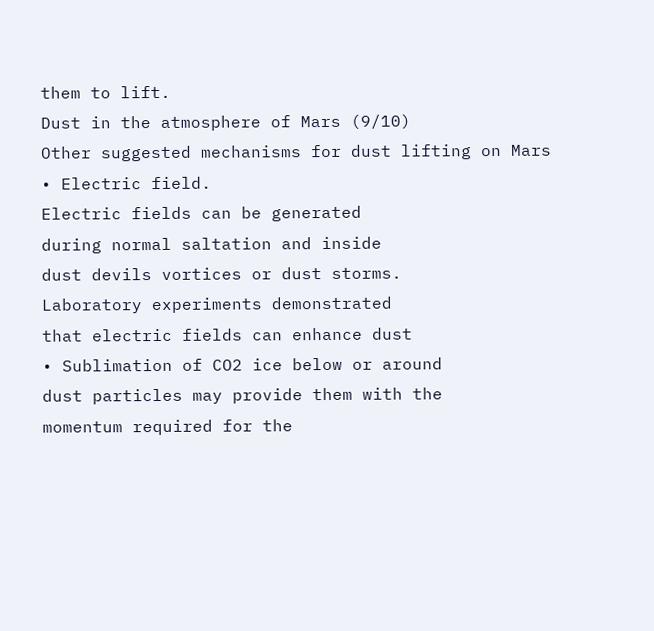them to lift.
Dust in the atmosphere of Mars (9/10)
Other suggested mechanisms for dust lifting on Mars
• Electric field.
Electric fields can be generated
during normal saltation and inside
dust devils vortices or dust storms.
Laboratory experiments demonstrated
that electric fields can enhance dust
• Sublimation of CO2 ice below or around
dust particles may provide them with the
momentum required for the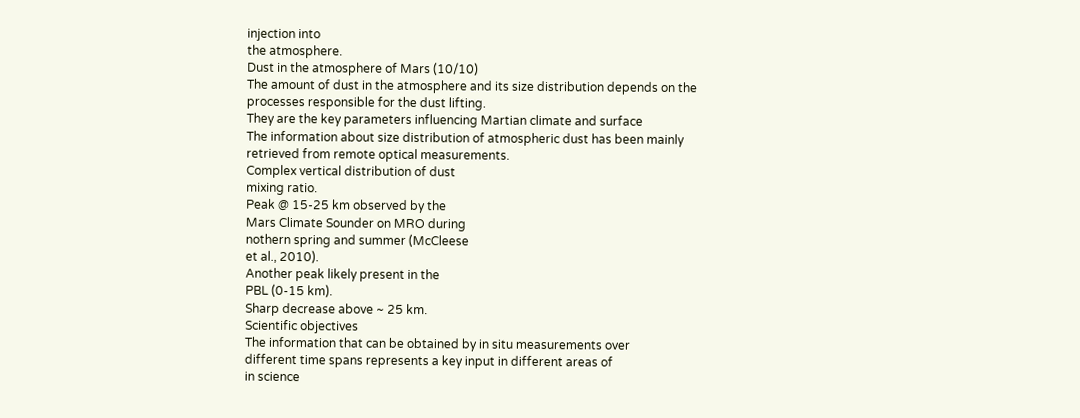injection into
the atmosphere.
Dust in the atmosphere of Mars (10/10)
The amount of dust in the atmosphere and its size distribution depends on the
processes responsible for the dust lifting.
They are the key parameters influencing Martian climate and surface
The information about size distribution of atmospheric dust has been mainly
retrieved from remote optical measurements.
Complex vertical distribution of dust
mixing ratio.
Peak @ 15-25 km observed by the
Mars Climate Sounder on MRO during
nothern spring and summer (McCleese
et al., 2010).
Another peak likely present in the
PBL (0-15 km).
Sharp decrease above ~ 25 km.
Scientific objectives
The information that can be obtained by in situ measurements over
different time spans represents a key input in different areas of
in science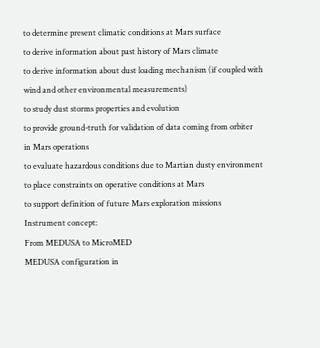to determine present climatic conditions at Mars surface
to derive information about past history of Mars climate
to derive information about dust loading mechanism (if coupled with
wind and other environmental measurements)
to study dust storms properties and evolution
to provide ground-truth for validation of data coming from orbiter
in Mars operations
to evaluate hazardous conditions due to Martian dusty environment
to place constraints on operative conditions at Mars
to support definition of future Mars exploration missions
Instrument concept:
From MEDUSA to MicroMED
MEDUSA configuration in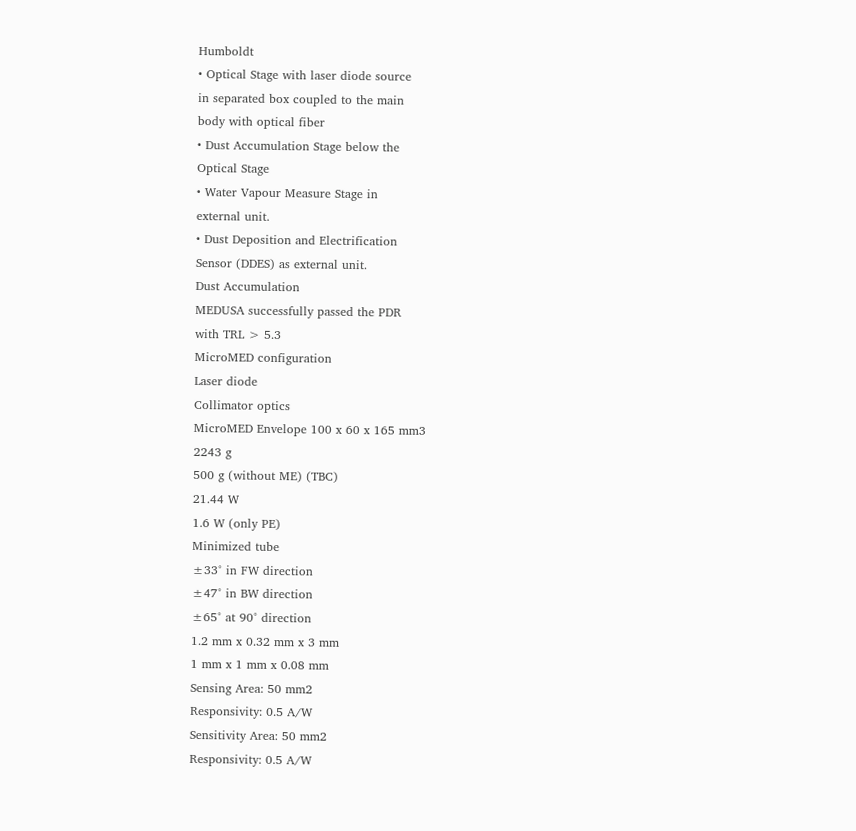Humboldt
• Optical Stage with laser diode source
in separated box coupled to the main
body with optical fiber
• Dust Accumulation Stage below the
Optical Stage
• Water Vapour Measure Stage in
external unit.
• Dust Deposition and Electrification
Sensor (DDES) as external unit.
Dust Accumulation
MEDUSA successfully passed the PDR
with TRL > 5.3
MicroMED configuration
Laser diode
Collimator optics
MicroMED Envelope 100 x 60 x 165 mm3
2243 g
500 g (without ME) (TBC)
21.44 W
1.6 W (only PE)
Minimized tube
±33° in FW direction
±47° in BW direction
±65° at 90° direction
1.2 mm x 0.32 mm x 3 mm
1 mm x 1 mm x 0.08 mm
Sensing Area: 50 mm2
Responsivity: 0.5 A/W
Sensitivity Area: 50 mm2
Responsivity: 0.5 A/W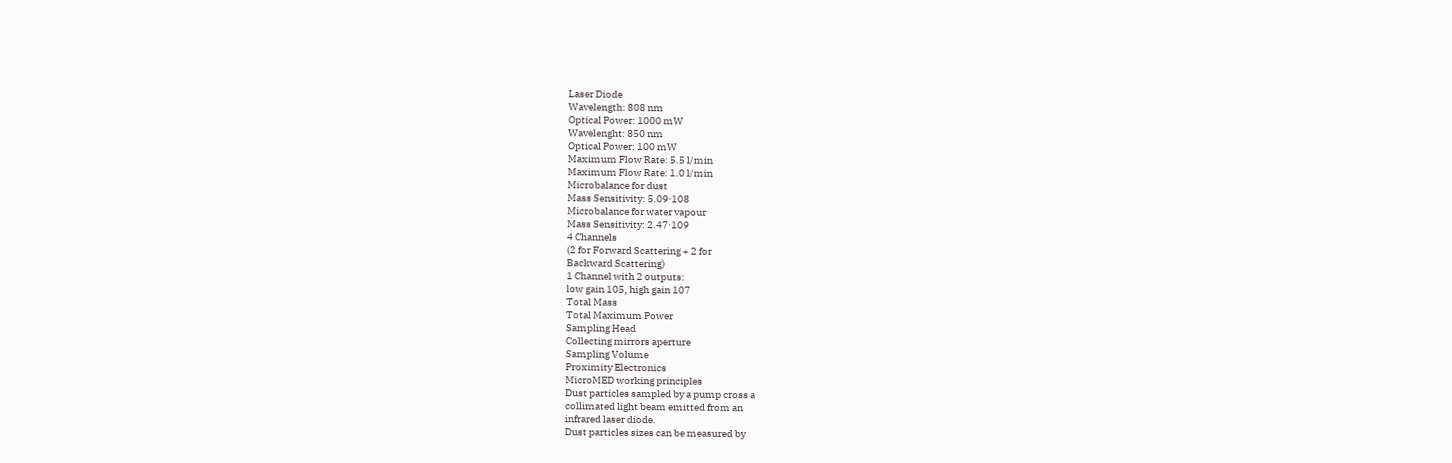Laser Diode
Wavelength: 808 nm
Optical Power: 1000 mW
Wavelenght: 850 nm
Optical Power: 100 mW
Maximum Flow Rate: 5.5 l/min
Maximum Flow Rate: 1.0 l/min
Microbalance for dust
Mass Sensitivity: 5.09·108
Microbalance for water vapour
Mass Sensitivity: 2.47·109
4 Channels
(2 for Forward Scattering + 2 for
Backward Scattering)
1 Channel with 2 outputs:
low gain 105, high gain 107
Total Mass
Total Maximum Power
Sampling Head
Collecting mirrors aperture
Sampling Volume
Proximity Electronics
MicroMED working principles
Dust particles sampled by a pump cross a
collimated light beam emitted from an
infrared laser diode.
Dust particles sizes can be measured by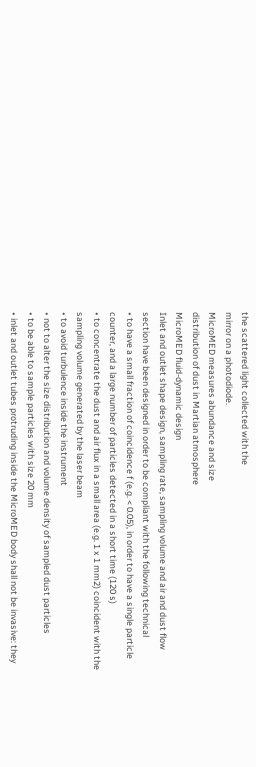the scattered light collected with the
mirror on a photodiode.
MicroMED measures abundance and size
distribution of dust in Martian atmosphere
MicroMED fluid-dynamic design
Inlet and outlet shape design, sampling rate, sampling volume and air and dust flow
section have been designed in order to be compliant with the following technical
• to have a small fraction of coincidence f (e.g. < 0.05), in order to have a single particle
counter, and a large number of particles detected in a short time (120 s)
• to concentrate the dust and air flux in a small area (e.g. 1 x 1 mm2) coincident with the
sampling volume generated by the laser beam
• to avoid turbulence inside the instrument
• not to alter the size distribution and volume density of sampled dust particles
• to be able to sample particles with size 20 mm
• inlet and outlet tubes protruding inside the MicroMED body shall not be invasive: they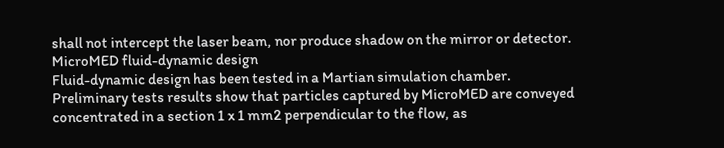shall not intercept the laser beam, nor produce shadow on the mirror or detector.
MicroMED fluid-dynamic design
Fluid-dynamic design has been tested in a Martian simulation chamber.
Preliminary tests results show that particles captured by MicroMED are conveyed
concentrated in a section 1 x 1 mm2 perpendicular to the flow, as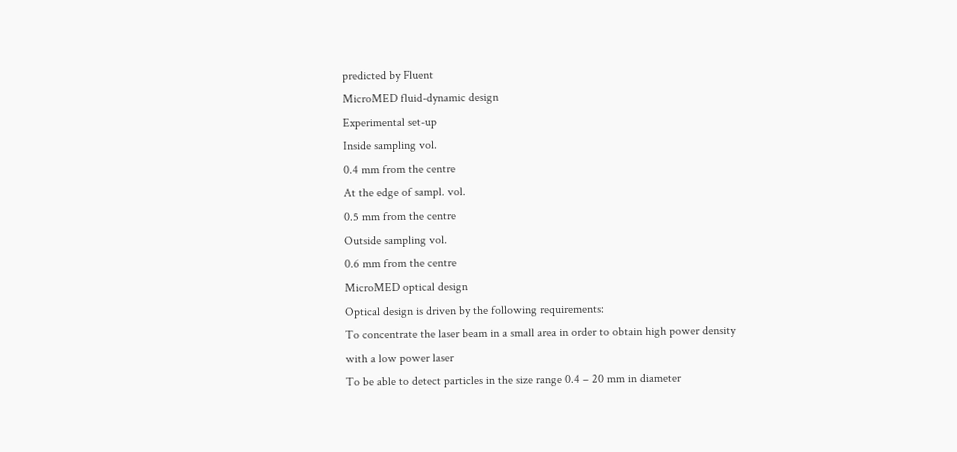predicted by Fluent
MicroMED fluid-dynamic design
Experimental set-up
Inside sampling vol.
0.4 mm from the centre
At the edge of sampl. vol.
0.5 mm from the centre
Outside sampling vol.
0.6 mm from the centre
MicroMED optical design
Optical design is driven by the following requirements:
To concentrate the laser beam in a small area in order to obtain high power density
with a low power laser
To be able to detect particles in the size range 0.4 – 20 mm in diameter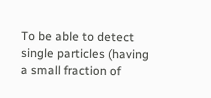To be able to detect single particles (having a small fraction of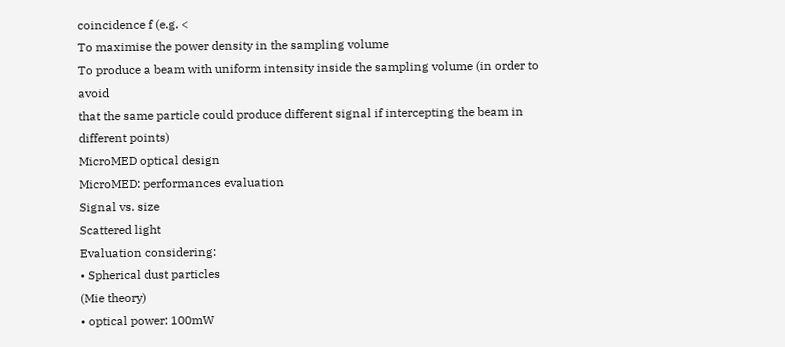coincidence f (e.g. <
To maximise the power density in the sampling volume
To produce a beam with uniform intensity inside the sampling volume (in order to avoid
that the same particle could produce different signal if intercepting the beam in
different points)
MicroMED optical design
MicroMED: performances evaluation
Signal vs. size
Scattered light
Evaluation considering:
• Spherical dust particles
(Mie theory)
• optical power: 100mW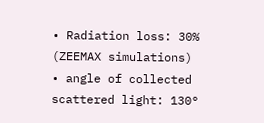• Radiation loss: 30%
(ZEEMAX simulations)
• angle of collected
scattered light: 130°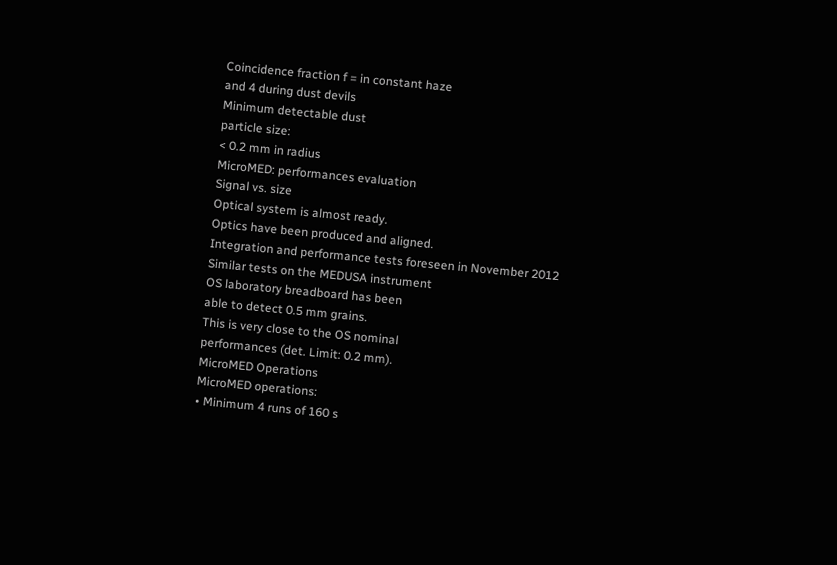Coincidence fraction f = in constant haze
and 4 during dust devils
Minimum detectable dust
particle size:
< 0.2 mm in radius
MicroMED: performances evaluation
Signal vs. size
Optical system is almost ready.
Optics have been produced and aligned.
Integration and performance tests foreseen in November 2012
Similar tests on the MEDUSA instrument
OS laboratory breadboard has been
able to detect 0.5 mm grains.
This is very close to the OS nominal
performances (det. Limit: 0.2 mm).
MicroMED Operations
MicroMED operations:
• Minimum 4 runs of 160 s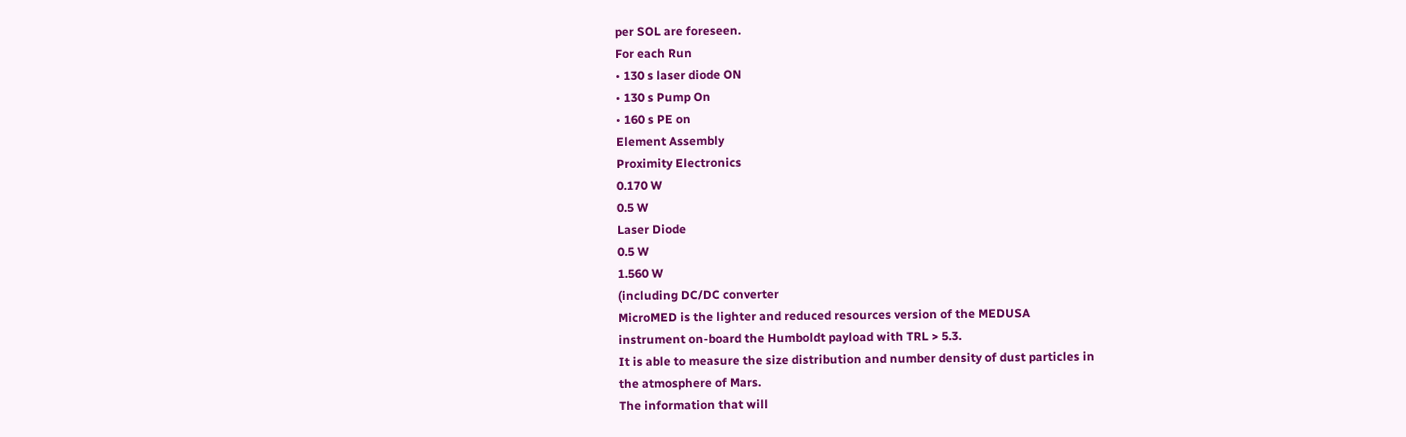per SOL are foreseen.
For each Run
• 130 s laser diode ON
• 130 s Pump On
• 160 s PE on
Element Assembly
Proximity Electronics
0.170 W
0.5 W
Laser Diode
0.5 W
1.560 W
(including DC/DC converter
MicroMED is the lighter and reduced resources version of the MEDUSA
instrument on-board the Humboldt payload with TRL > 5.3.
It is able to measure the size distribution and number density of dust particles in
the atmosphere of Mars.
The information that will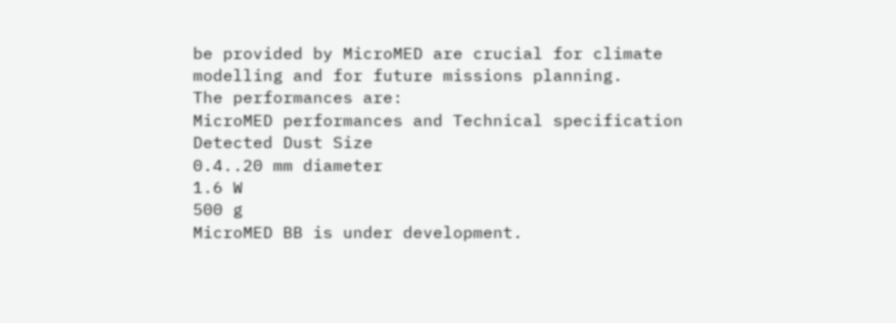be provided by MicroMED are crucial for climate
modelling and for future missions planning.
The performances are:
MicroMED performances and Technical specification
Detected Dust Size
0.4..20 mm diameter
1.6 W
500 g
MicroMED BB is under development.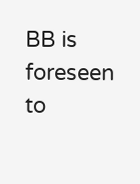BB is foreseen to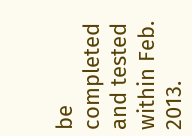be completed and tested within Feb. 2013.